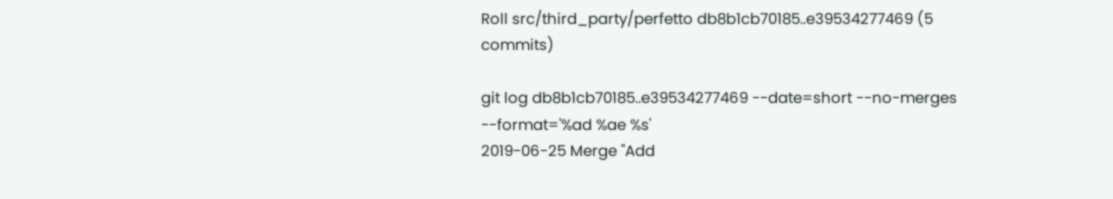Roll src/third_party/perfetto db8b1cb70185..e39534277469 (5 commits)

git log db8b1cb70185..e39534277469 --date=short --no-merges --format='%ad %ae %s'
2019-06-25 Merge "Add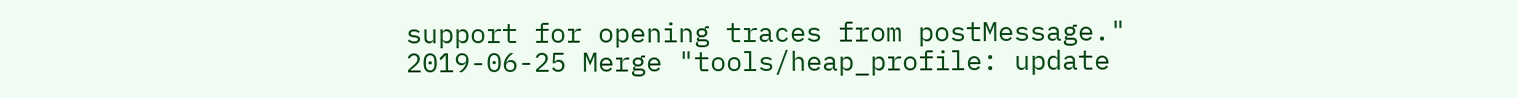support for opening traces from postMessage."
2019-06-25 Merge "tools/heap_profile: update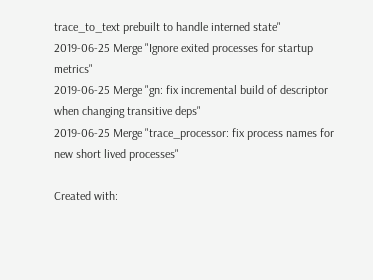trace_to_text prebuilt to handle interned state"
2019-06-25 Merge "Ignore exited processes for startup metrics"
2019-06-25 Merge "gn: fix incremental build of descriptor when changing transitive deps"
2019-06-25 Merge "trace_processor: fix process names for new short lived processes"

Created with: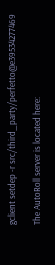gclient setdep -r src/third_party/perfetto@e39534277469

The AutoRoll server is located here: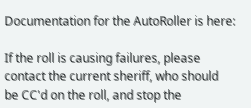Documentation for the AutoRoller is here:

If the roll is causing failures, please contact the current sheriff, who should
be CC'd on the roll, and stop the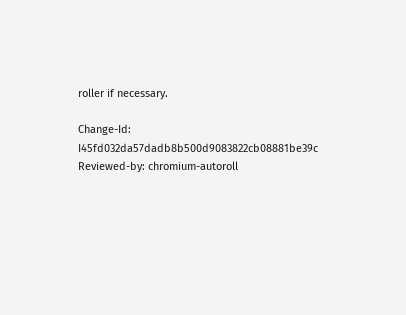roller if necessary.

Change-Id: I45fd032da57dadb8b500d9083822cb08881be39c
Reviewed-by: chromium-autoroll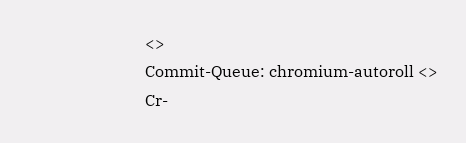<>
Commit-Queue: chromium-autoroll <>
Cr-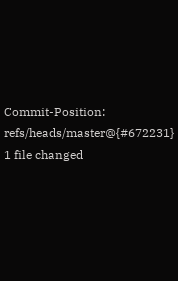Commit-Position: refs/heads/master@{#672231}
1 file changed